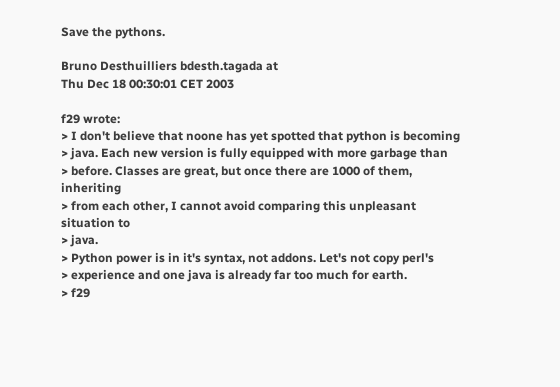Save the pythons.

Bruno Desthuilliers bdesth.tagada at
Thu Dec 18 00:30:01 CET 2003

f29 wrote:
> I don't believe that noone has yet spotted that python is becoming
> java. Each new version is fully equipped with more garbage than
> before. Classes are great, but once there are 1000 of them, inheriting
> from each other, I cannot avoid comparing this unpleasant situation to
> java.
> Python power is in it's syntax, not addons. Let's not copy perl's
> experience and one java is already far too much for earth.
> f29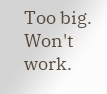Too big. Won't work.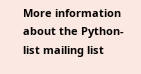More information about the Python-list mailing list